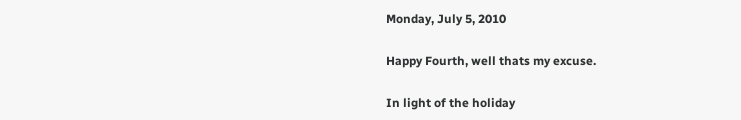Monday, July 5, 2010

Happy Fourth, well thats my excuse.

In light of the holiday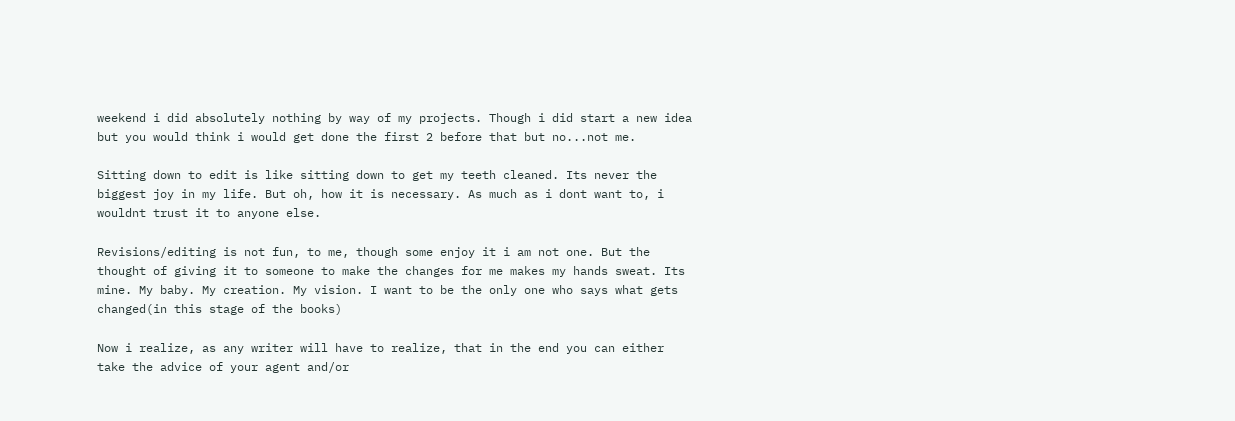weekend i did absolutely nothing by way of my projects. Though i did start a new idea but you would think i would get done the first 2 before that but no...not me.

Sitting down to edit is like sitting down to get my teeth cleaned. Its never the biggest joy in my life. But oh, how it is necessary. As much as i dont want to, i wouldnt trust it to anyone else.

Revisions/editing is not fun, to me, though some enjoy it i am not one. But the thought of giving it to someone to make the changes for me makes my hands sweat. Its mine. My baby. My creation. My vision. I want to be the only one who says what gets changed(in this stage of the books)

Now i realize, as any writer will have to realize, that in the end you can either take the advice of your agent and/or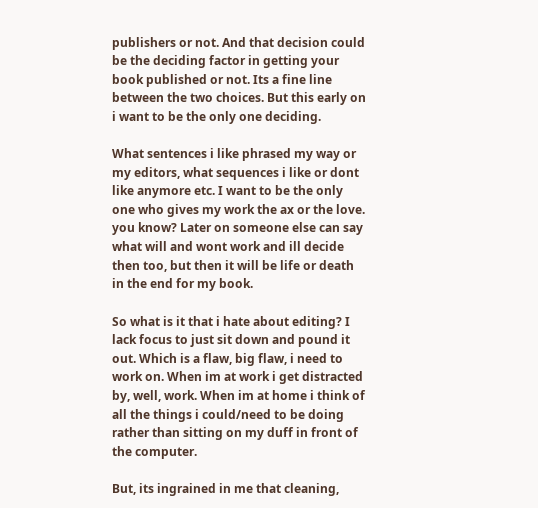publishers or not. And that decision could be the deciding factor in getting your book published or not. Its a fine line between the two choices. But this early on i want to be the only one deciding.

What sentences i like phrased my way or my editors, what sequences i like or dont like anymore etc. I want to be the only one who gives my work the ax or the love. you know? Later on someone else can say what will and wont work and ill decide then too, but then it will be life or death in the end for my book.

So what is it that i hate about editing? I lack focus to just sit down and pound it out. Which is a flaw, big flaw, i need to work on. When im at work i get distracted by, well, work. When im at home i think of all the things i could/need to be doing rather than sitting on my duff in front of the computer.

But, its ingrained in me that cleaning,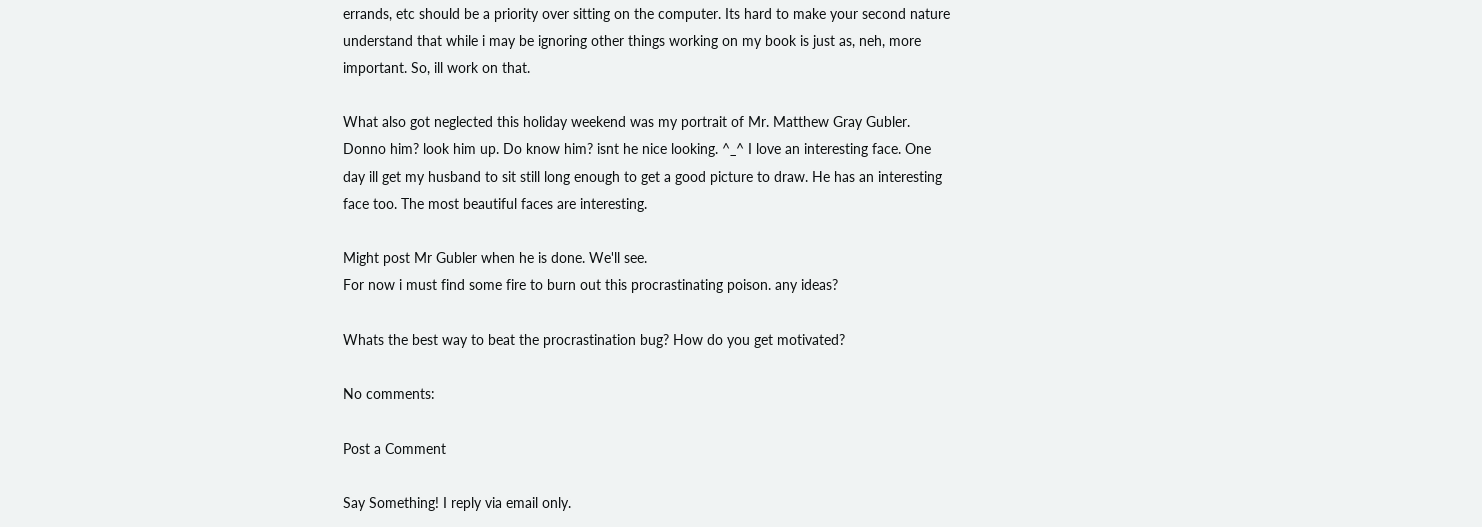errands, etc should be a priority over sitting on the computer. Its hard to make your second nature understand that while i may be ignoring other things working on my book is just as, neh, more important. So, ill work on that.

What also got neglected this holiday weekend was my portrait of Mr. Matthew Gray Gubler. Donno him? look him up. Do know him? isnt he nice looking. ^_^ I love an interesting face. One day ill get my husband to sit still long enough to get a good picture to draw. He has an interesting face too. The most beautiful faces are interesting.

Might post Mr Gubler when he is done. We'll see.
For now i must find some fire to burn out this procrastinating poison. any ideas?

Whats the best way to beat the procrastination bug? How do you get motivated?

No comments:

Post a Comment

Say Something! I reply via email only.